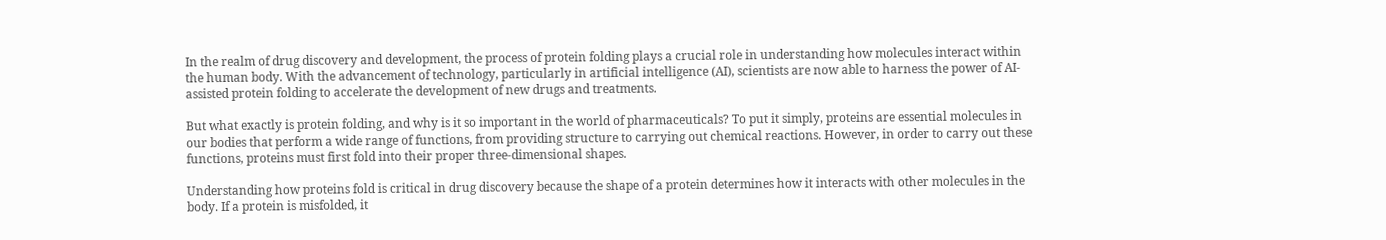In the realm of drug discovery and development, the process of protein folding plays a crucial role in understanding how molecules interact within the human body. With the advancement of technology, particularly in artificial intelligence (AI), scientists are now able to harness the power of AI-assisted protein folding to accelerate the development of new drugs and treatments.

But what exactly is protein folding, and why is it so important in the world of pharmaceuticals? To put it simply, proteins are essential molecules in our bodies that perform a wide range of functions, from providing structure to carrying out chemical reactions. However, in order to carry out these functions, proteins must first fold into their proper three-dimensional shapes.

Understanding how proteins fold is critical in drug discovery because the shape of a protein determines how it interacts with other molecules in the body. If a protein is misfolded, it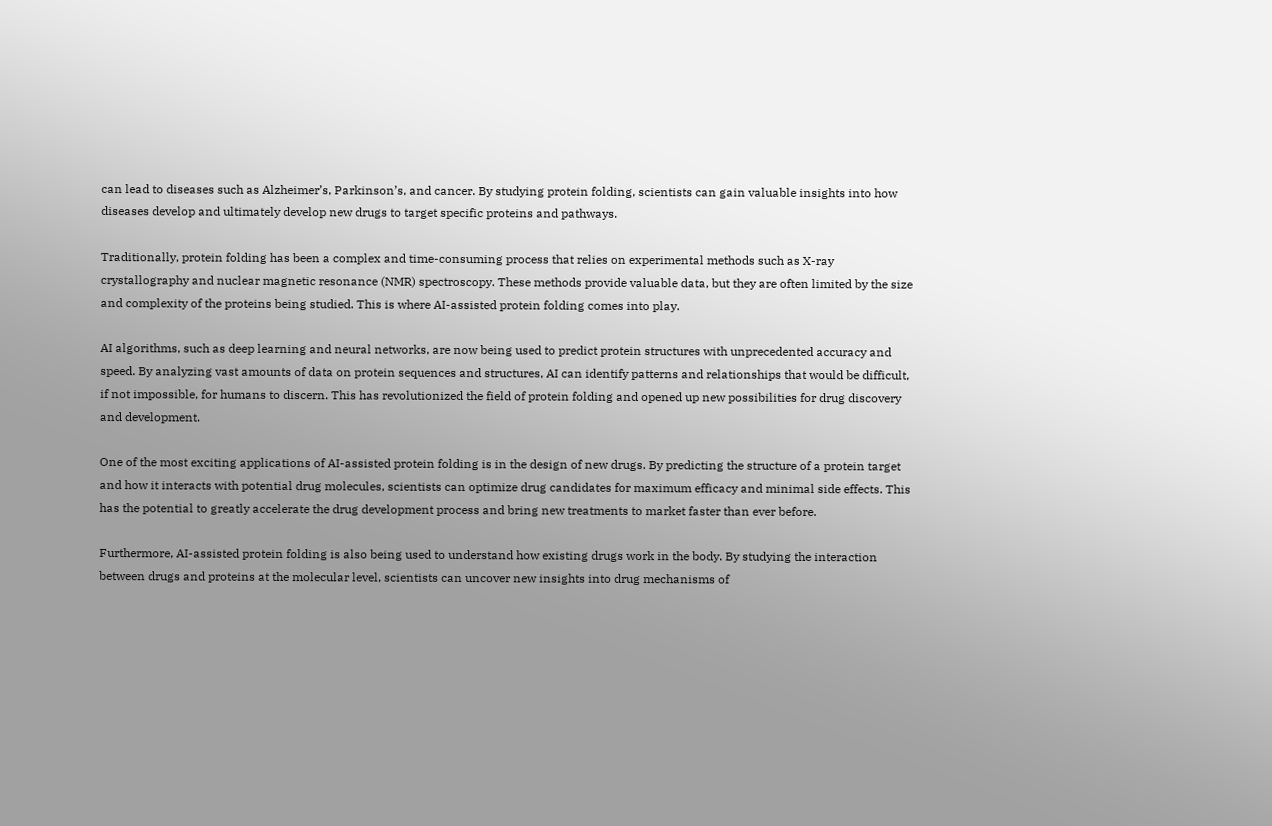can lead to diseases such as Alzheimer’s, Parkinson’s, and cancer. By studying protein folding, scientists can gain valuable insights into how diseases develop and ultimately develop new drugs to target specific proteins and pathways.

Traditionally, protein folding has been a complex and time-consuming process that relies on experimental methods such as X-ray crystallography and nuclear magnetic resonance (NMR) spectroscopy. These methods provide valuable data, but they are often limited by the size and complexity of the proteins being studied. This is where AI-assisted protein folding comes into play.

AI algorithms, such as deep learning and neural networks, are now being used to predict protein structures with unprecedented accuracy and speed. By analyzing vast amounts of data on protein sequences and structures, AI can identify patterns and relationships that would be difficult, if not impossible, for humans to discern. This has revolutionized the field of protein folding and opened up new possibilities for drug discovery and development.

One of the most exciting applications of AI-assisted protein folding is in the design of new drugs. By predicting the structure of a protein target and how it interacts with potential drug molecules, scientists can optimize drug candidates for maximum efficacy and minimal side effects. This has the potential to greatly accelerate the drug development process and bring new treatments to market faster than ever before.

Furthermore, AI-assisted protein folding is also being used to understand how existing drugs work in the body. By studying the interaction between drugs and proteins at the molecular level, scientists can uncover new insights into drug mechanisms of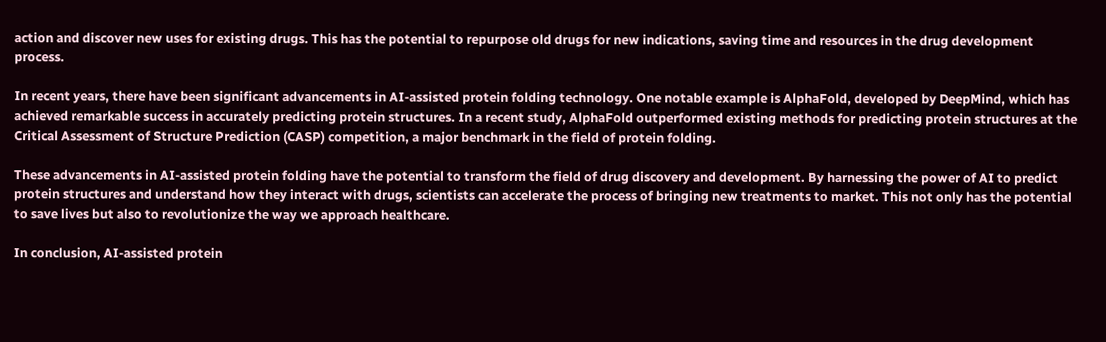action and discover new uses for existing drugs. This has the potential to repurpose old drugs for new indications, saving time and resources in the drug development process.

In recent years, there have been significant advancements in AI-assisted protein folding technology. One notable example is AlphaFold, developed by DeepMind, which has achieved remarkable success in accurately predicting protein structures. In a recent study, AlphaFold outperformed existing methods for predicting protein structures at the Critical Assessment of Structure Prediction (CASP) competition, a major benchmark in the field of protein folding.

These advancements in AI-assisted protein folding have the potential to transform the field of drug discovery and development. By harnessing the power of AI to predict protein structures and understand how they interact with drugs, scientists can accelerate the process of bringing new treatments to market. This not only has the potential to save lives but also to revolutionize the way we approach healthcare.

In conclusion, AI-assisted protein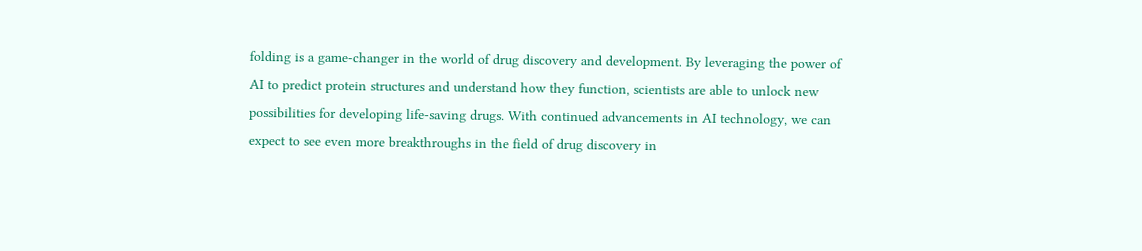folding is a game-changer in the world of drug discovery and development. By leveraging the power of AI to predict protein structures and understand how they function, scientists are able to unlock new possibilities for developing life-saving drugs. With continued advancements in AI technology, we can expect to see even more breakthroughs in the field of drug discovery in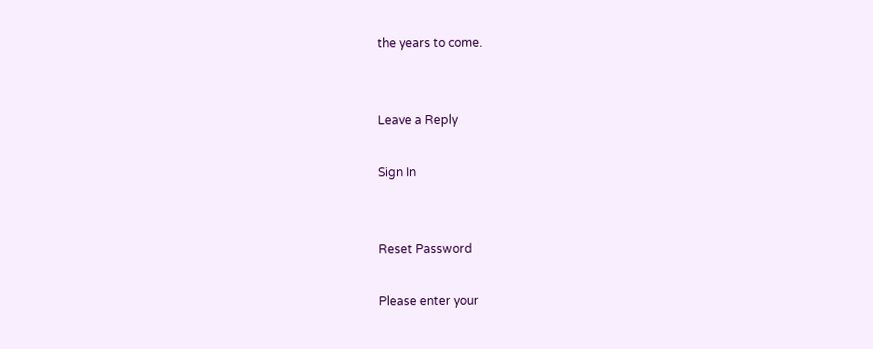the years to come.


Leave a Reply

Sign In


Reset Password

Please enter your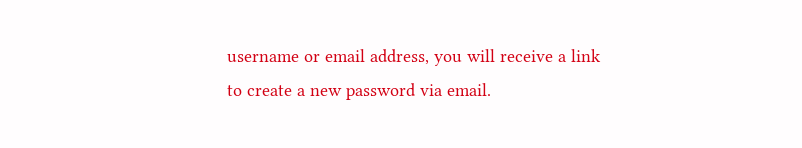username or email address, you will receive a link to create a new password via email.